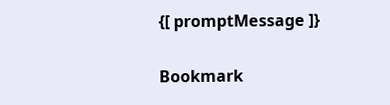{[ promptMessage ]}

Bookmark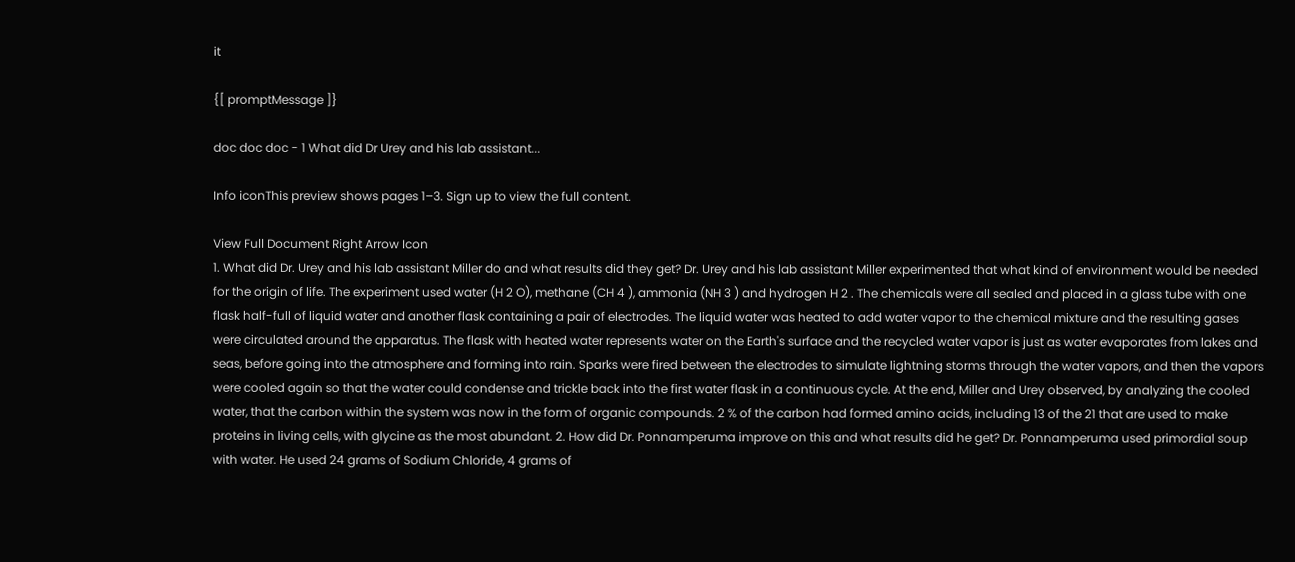it

{[ promptMessage ]}

doc doc doc - 1 What did Dr Urey and his lab assistant...

Info iconThis preview shows pages 1–3. Sign up to view the full content.

View Full Document Right Arrow Icon
1. What did Dr. Urey and his lab assistant Miller do and what results did they get? Dr. Urey and his lab assistant Miller experimented that what kind of environment would be needed for the origin of life. The experiment used water (H 2 O), methane (CH 4 ), ammonia (NH 3 ) and hydrogen H 2 . The chemicals were all sealed and placed in a glass tube with one flask half-full of liquid water and another flask containing a pair of electrodes. The liquid water was heated to add water vapor to the chemical mixture and the resulting gases were circulated around the apparatus. The flask with heated water represents water on the Earth's surface and the recycled water vapor is just as water evaporates from lakes and seas, before going into the atmosphere and forming into rain. Sparks were fired between the electrodes to simulate lightning storms through the water vapors, and then the vapors were cooled again so that the water could condense and trickle back into the first water flask in a continuous cycle. At the end, Miller and Urey observed, by analyzing the cooled water, that the carbon within the system was now in the form of organic compounds. 2 % of the carbon had formed amino acids, including 13 of the 21 that are used to make proteins in living cells, with glycine as the most abundant. 2. How did Dr. Ponnamperuma improve on this and what results did he get? Dr. Ponnamperuma used primordial soup with water. He used 24 grams of Sodium Chloride, 4 grams of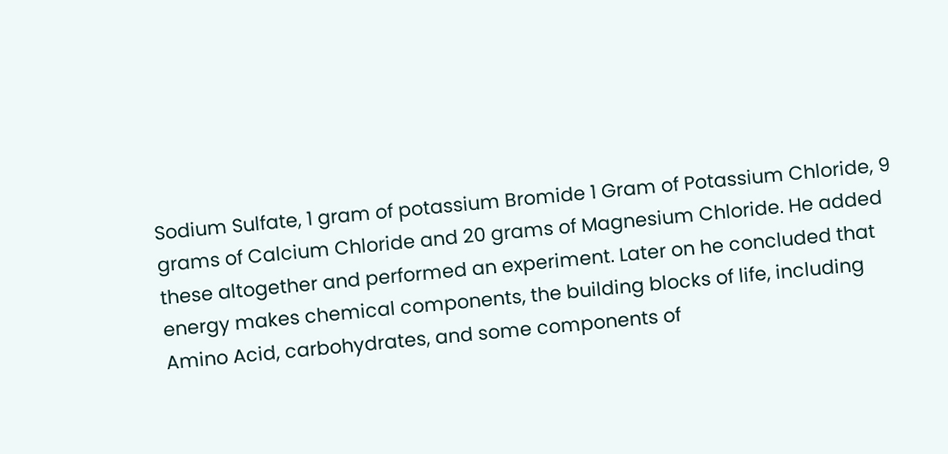Sodium Sulfate, 1 gram of potassium Bromide 1 Gram of Potassium Chloride, 9 grams of Calcium Chloride and 20 grams of Magnesium Chloride. He added these altogether and performed an experiment. Later on he concluded that energy makes chemical components, the building blocks of life, including Amino Acid, carbohydrates, and some components of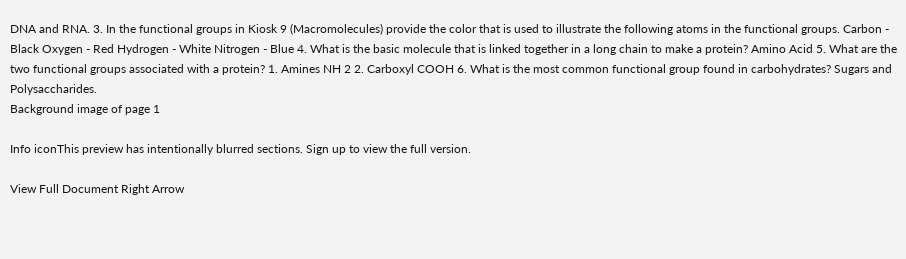DNA and RNA. 3. In the functional groups in Kiosk 9 (Macromolecules) provide the color that is used to illustrate the following atoms in the functional groups. Carbon - Black Oxygen - Red Hydrogen - White Nitrogen - Blue 4. What is the basic molecule that is linked together in a long chain to make a protein? Amino Acid 5. What are the two functional groups associated with a protein? 1. Amines NH 2 2. Carboxyl COOH 6. What is the most common functional group found in carbohydrates? Sugars and Polysaccharides.
Background image of page 1

Info iconThis preview has intentionally blurred sections. Sign up to view the full version.

View Full Document Right Arrow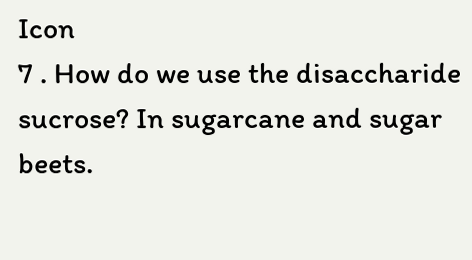Icon
7 . How do we use the disaccharide sucrose? In sugarcane and sugar beets.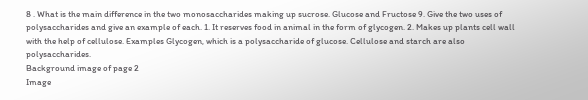8 . What is the main difference in the two monosaccharides making up sucrose. Glucose and Fructose 9. Give the two uses of polysaccharides and give an example of each. 1. It reserves food in animal in the form of glycogen. 2. Makes up plants cell wall with the help of cellulose. Examples Glycogen, which is a polysaccharide of glucose. Cellulose and starch are also polysaccharides.
Background image of page 2
Image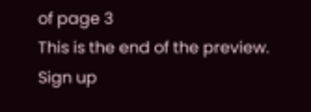of page 3
This is the end of the preview. Sign up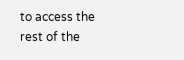to access the rest of the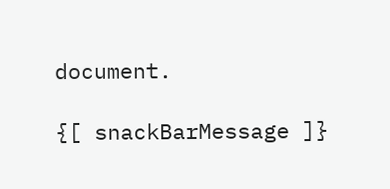document.

{[ snackBarMessage ]}